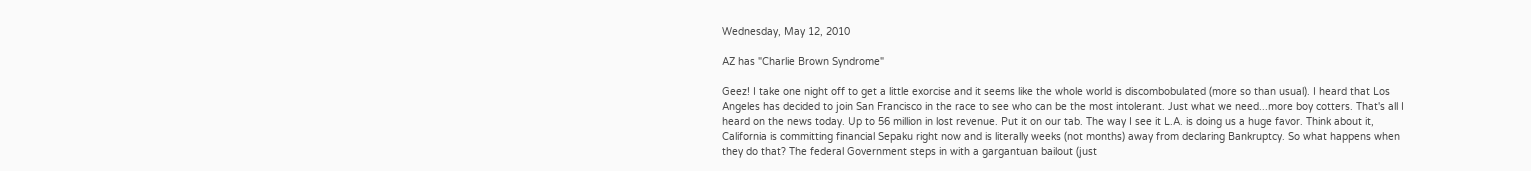Wednesday, May 12, 2010

AZ has "Charlie Brown Syndrome"

Geez! I take one night off to get a little exorcise and it seems like the whole world is discombobulated (more so than usual). I heard that Los Angeles has decided to join San Francisco in the race to see who can be the most intolerant. Just what we need...more boy cotters. That's all I heard on the news today. Up to 56 million in lost revenue. Put it on our tab. The way I see it L.A. is doing us a huge favor. Think about it, California is committing financial Sepaku right now and is literally weeks (not months) away from declaring Bankruptcy. So what happens when they do that? The federal Government steps in with a gargantuan bailout (just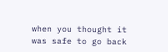when you thought it was safe to go back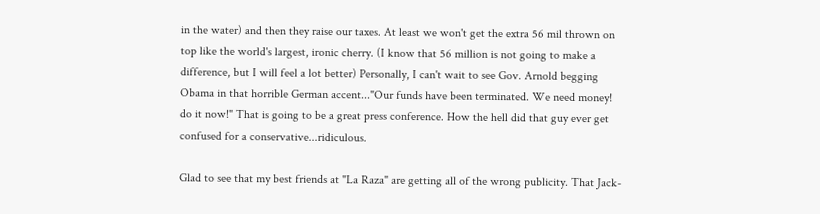in the water) and then they raise our taxes. At least we won't get the extra 56 mil thrown on top like the world's largest, ironic cherry. (I know that 56 million is not going to make a difference, but I will feel a lot better) Personally, I can't wait to see Gov. Arnold begging Obama in that horrible German accent..."Our funds have been terminated. We need money! do it now!" That is going to be a great press conference. How the hell did that guy ever get confused for a conservative...ridiculous.

Glad to see that my best friends at "La Raza" are getting all of the wrong publicity. That Jack-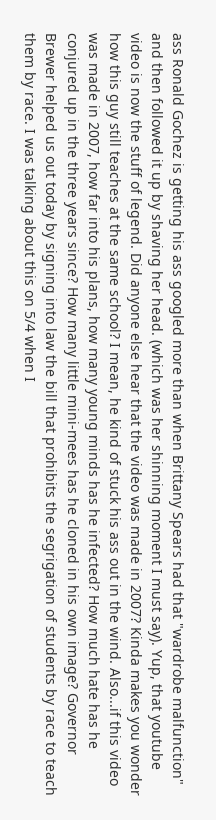ass Ronald Gochez is getting his ass googled more than when Brittany Spears had that "wardrobe malfunction" and then followed it up by shaving her head. (which was her shinning moment I must say). Yup, that youtube video is now the stuff of legend. Did anyone else hear that the video was made in 2007? Kinda makes you wonder how this guy still teaches at the same school? I mean, he kind of stuck his ass out in the wind. Also...if this video was made in 2007, how far into his plans, how many young minds has he infected? How much hate has he conjured up in the three years since? How many little mini-mees has he cloned in his own image? Governor Brewer helped us out today by signing into law the bill that prohibits the segrigation of students by race to teach them by race. I was talking about this on 5/4 when I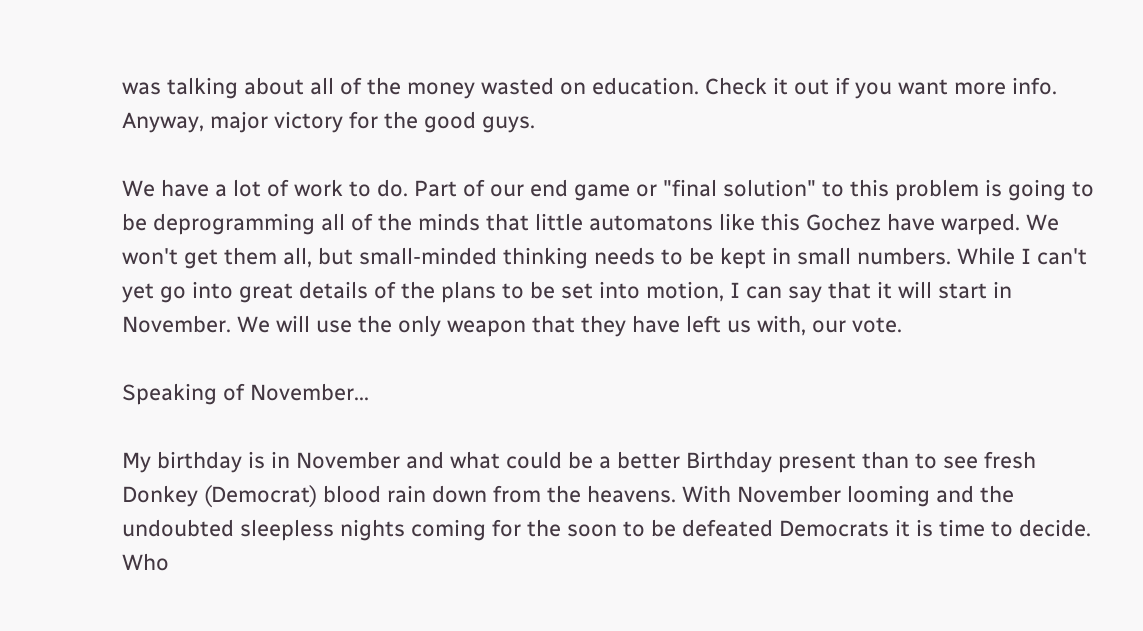was talking about all of the money wasted on education. Check it out if you want more info. Anyway, major victory for the good guys.

We have a lot of work to do. Part of our end game or "final solution" to this problem is going to be deprogramming all of the minds that little automatons like this Gochez have warped. We won't get them all, but small-minded thinking needs to be kept in small numbers. While I can't yet go into great details of the plans to be set into motion, I can say that it will start in November. We will use the only weapon that they have left us with, our vote.

Speaking of November...

My birthday is in November and what could be a better Birthday present than to see fresh Donkey (Democrat) blood rain down from the heavens. With November looming and the undoubted sleepless nights coming for the soon to be defeated Democrats it is time to decide. Who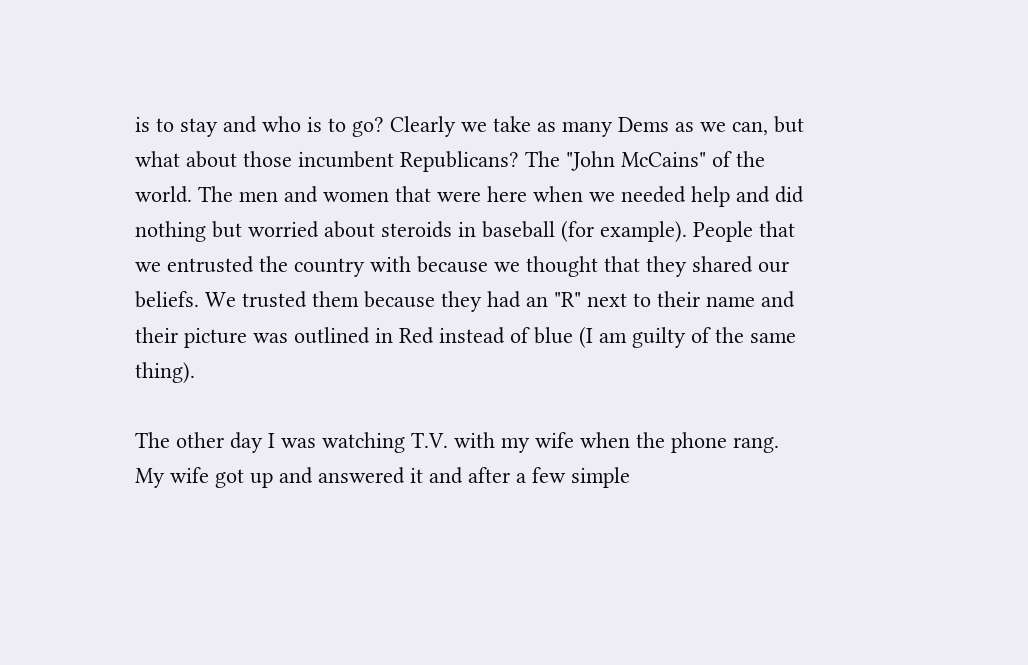is to stay and who is to go? Clearly we take as many Dems as we can, but what about those incumbent Republicans? The "John McCains" of the world. The men and women that were here when we needed help and did nothing but worried about steroids in baseball (for example). People that we entrusted the country with because we thought that they shared our beliefs. We trusted them because they had an "R" next to their name and their picture was outlined in Red instead of blue (I am guilty of the same thing).

The other day I was watching T.V. with my wife when the phone rang. My wife got up and answered it and after a few simple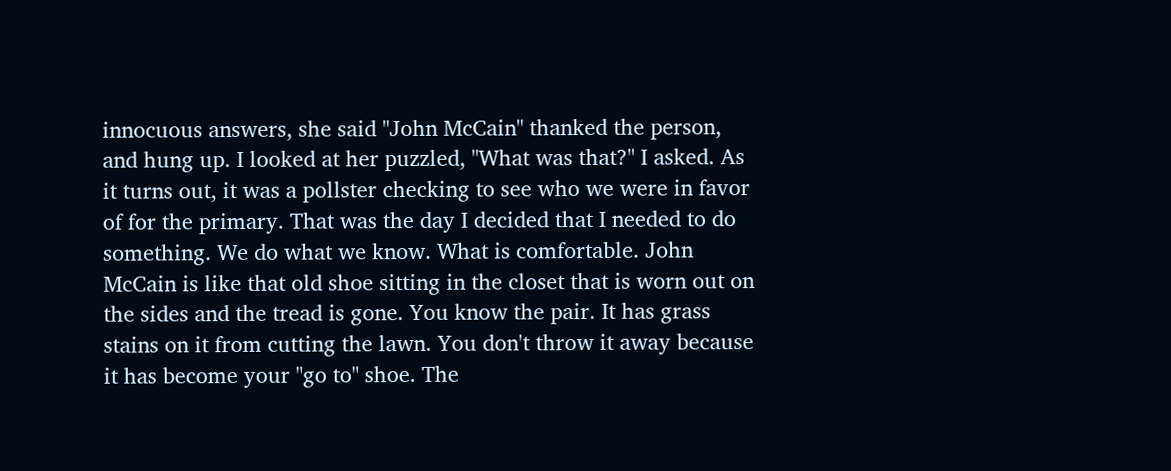innocuous answers, she said "John McCain" thanked the person, and hung up. I looked at her puzzled, "What was that?" I asked. As it turns out, it was a pollster checking to see who we were in favor of for the primary. That was the day I decided that I needed to do something. We do what we know. What is comfortable. John McCain is like that old shoe sitting in the closet that is worn out on the sides and the tread is gone. You know the pair. It has grass stains on it from cutting the lawn. You don't throw it away because it has become your "go to" shoe. The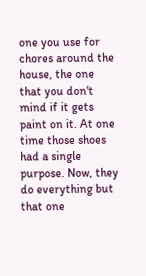one you use for chores around the house, the one that you don't mind if it gets paint on it. At one time those shoes had a single purpose. Now, they do everything but that one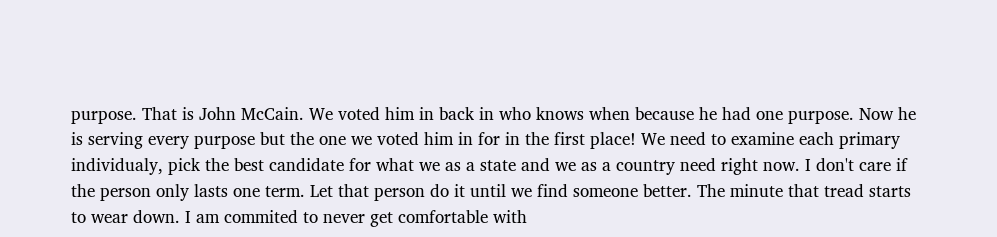purpose. That is John McCain. We voted him in back in who knows when because he had one purpose. Now he is serving every purpose but the one we voted him in for in the first place! We need to examine each primary individualy, pick the best candidate for what we as a state and we as a country need right now. I don't care if the person only lasts one term. Let that person do it until we find someone better. The minute that tread starts to wear down. I am commited to never get comfortable with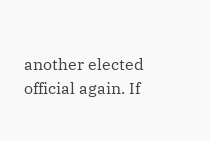another elected official again. If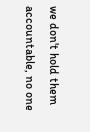we don't hold them accountable, no one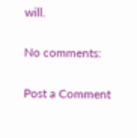will.

No comments:

Post a Comment